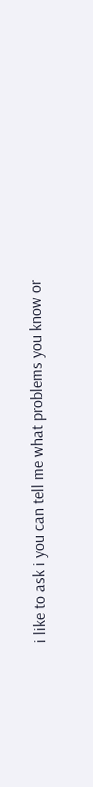i like to ask i you can tell me what problems you know or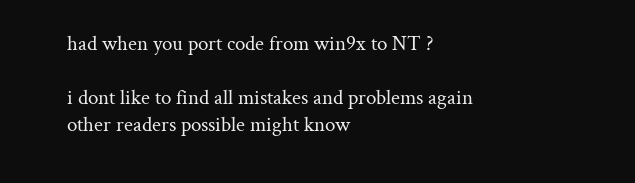had when you port code from win9x to NT ?

i dont like to find all mistakes and problems again other readers possible might know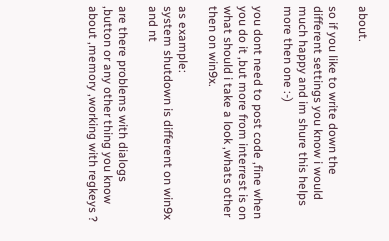about.

so if you like to write down the different settings you know i would much happy and im shure this helps more then one :-)

you dont need to post code ,fine when you do it ,but more from interrest is on what should i take a look ,whats other then on win9x.

as example:
system shutdown is different on win9x and nt

are there problems with dialogs ,button or any other thing you know about ,memory ,working with regkeys ?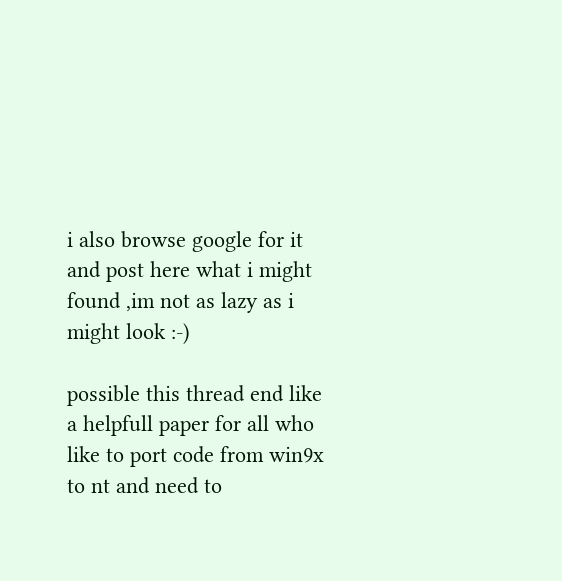i also browse google for it and post here what i might found ,im not as lazy as i might look :-)

possible this thread end like a helpfull paper for all who like to port code from win9x to nt and need to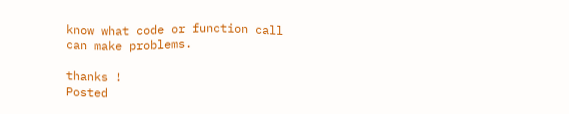know what code or function call can make problems.

thanks !
Posted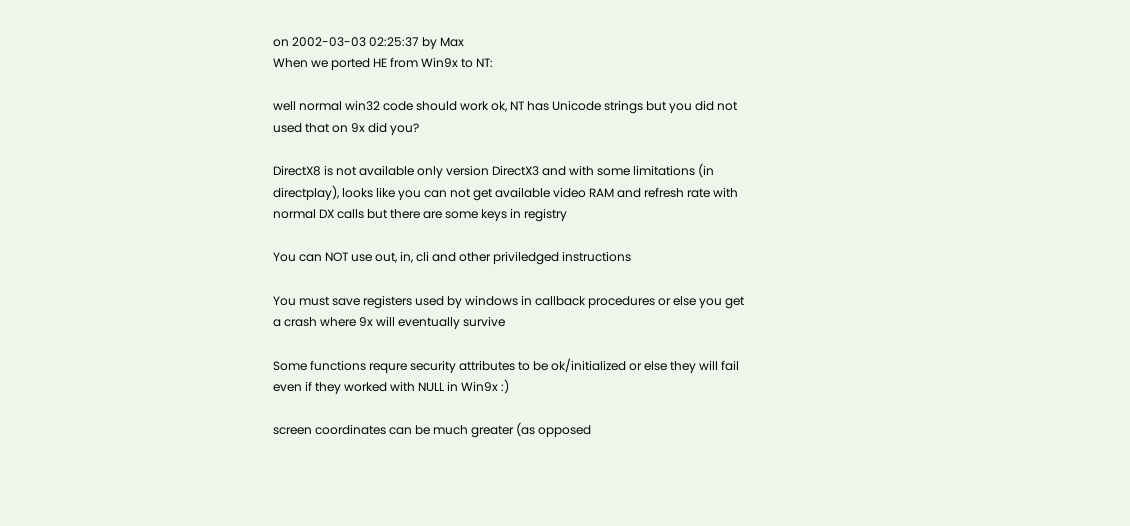on 2002-03-03 02:25:37 by Max
When we ported HE from Win9x to NT:

well normal win32 code should work ok, NT has Unicode strings but you did not used that on 9x did you?

DirectX8 is not available only version DirectX3 and with some limitations (in directplay), looks like you can not get available video RAM and refresh rate with normal DX calls but there are some keys in registry

You can NOT use out, in, cli and other priviledged instructions

You must save registers used by windows in callback procedures or else you get a crash where 9x will eventually survive

Some functions requre security attributes to be ok/initialized or else they will fail even if they worked with NULL in Win9x :)

screen coordinates can be much greater (as opposed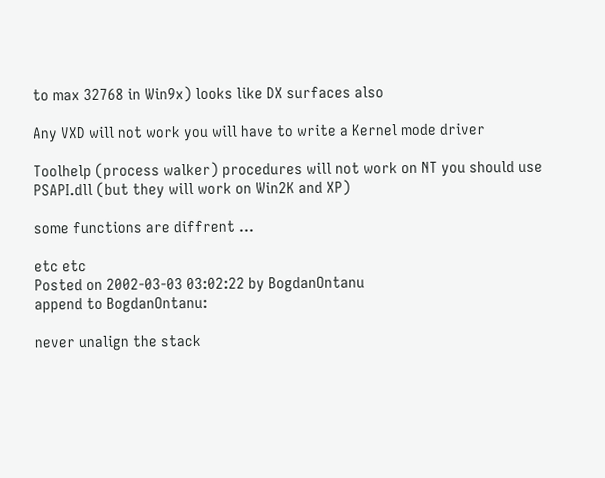to max 32768 in Win9x) looks like DX surfaces also

Any VXD will not work you will have to write a Kernel mode driver

Toolhelp (process walker) procedures will not work on NT you should use PSAPI.dll (but they will work on Win2K and XP)

some functions are diffrent ...

etc etc
Posted on 2002-03-03 03:02:22 by BogdanOntanu
append to BogdanOntanu:

never unalign the stack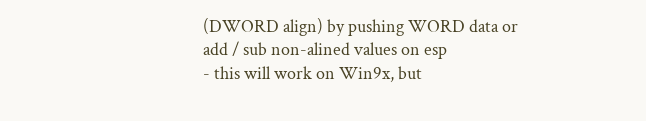(DWORD align) by pushing WORD data or add / sub non-alined values on esp
- this will work on Win9x, but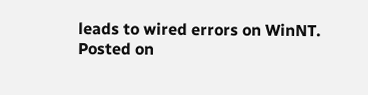leads to wired errors on WinNT.
Posted on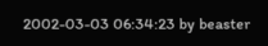2002-03-03 06:34:23 by beaster